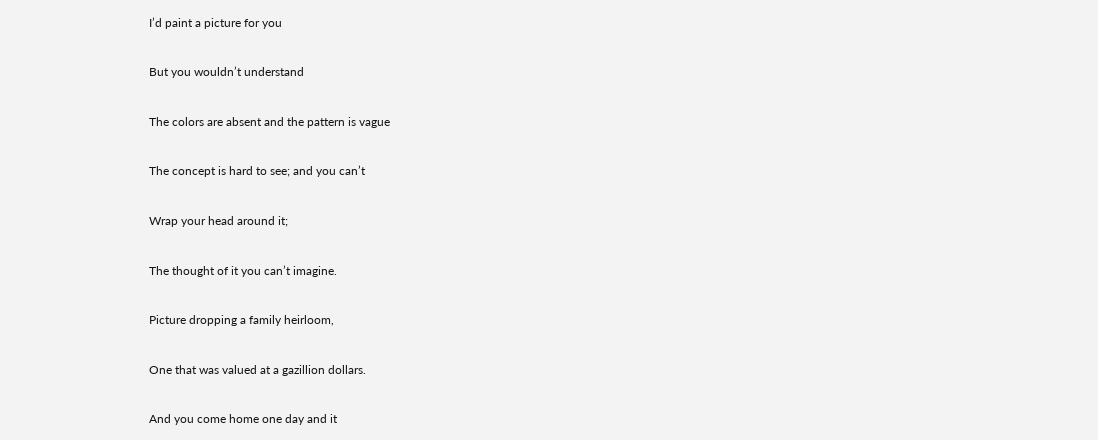I’d paint a picture for you

But you wouldn’t understand

The colors are absent and the pattern is vague

The concept is hard to see; and you can’t

Wrap your head around it;

The thought of it you can’t imagine.

Picture dropping a family heirloom,

One that was valued at a gazillion dollars.

And you come home one day and it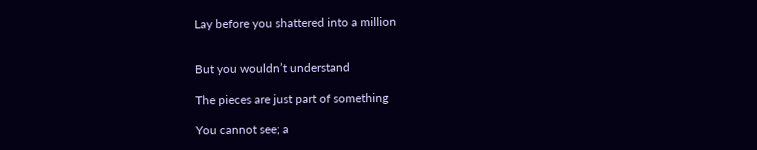Lay before you shattered into a million


But you wouldn’t understand

The pieces are just part of something

You cannot see; a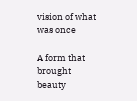vision of what was once

A form that brought beauty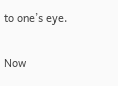to one’s eye.

Now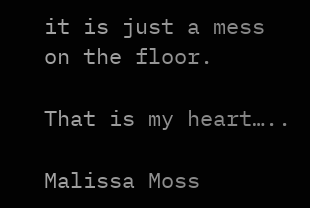it is just a mess on the floor.

That is my heart…..

Malissa Moss